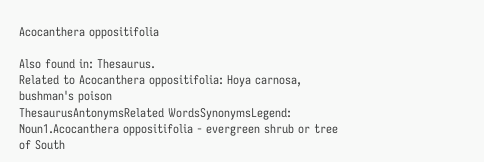Acocanthera oppositifolia

Also found in: Thesaurus.
Related to Acocanthera oppositifolia: Hoya carnosa, bushman's poison
ThesaurusAntonymsRelated WordsSynonymsLegend:
Noun1.Acocanthera oppositifolia - evergreen shrub or tree of South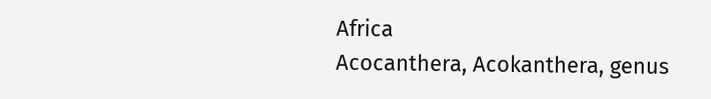Africa
Acocanthera, Acokanthera, genus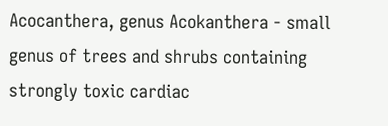Acocanthera, genus Acokanthera - small genus of trees and shrubs containing strongly toxic cardiac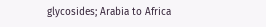glycosides; Arabia to Africa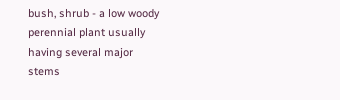bush, shrub - a low woody perennial plant usually having several major stems